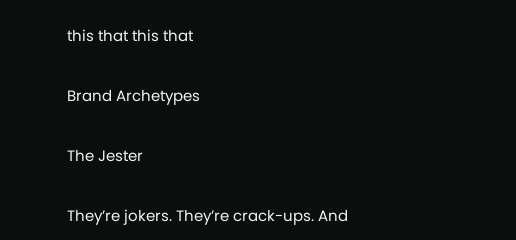this that this that

Brand Archetypes

The Jester

They’re jokers. They’re crack-ups. And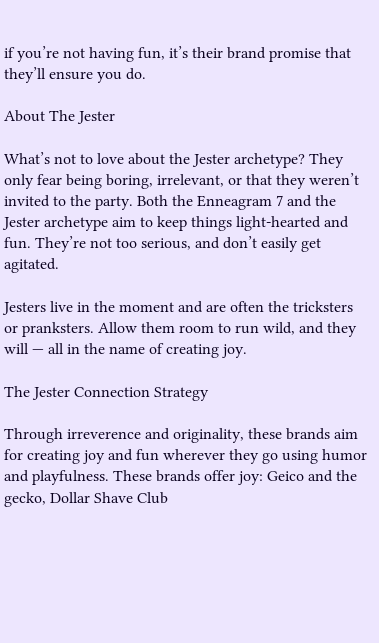if you’re not having fun, it’s their brand promise that they’ll ensure you do.

About The Jester

What’s not to love about the Jester archetype? They only fear being boring, irrelevant, or that they weren’t invited to the party. Both the Enneagram 7 and the Jester archetype aim to keep things light-hearted and fun. They’re not too serious, and don’t easily get agitated.

Jesters live in the moment and are often the tricksters or pranksters. Allow them room to run wild, and they will — all in the name of creating joy.

The Jester Connection Strategy

Through irreverence and originality, these brands aim for creating joy and fun wherever they go using humor and playfulness. These brands offer joy: Geico and the gecko, Dollar Shave Club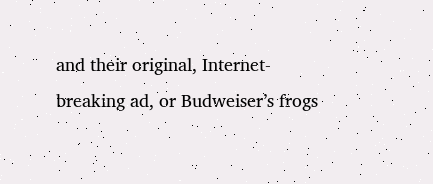and their original, Internet-breaking ad, or Budweiser’s frogs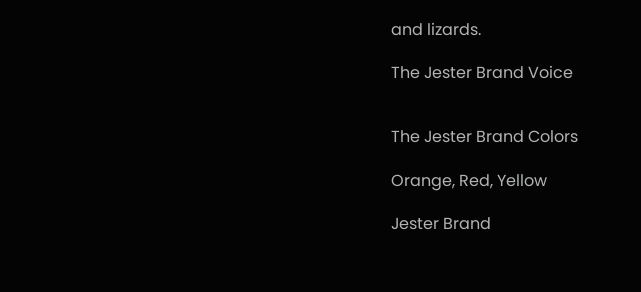and lizards.

The Jester Brand Voice


The Jester Brand Colors

Orange, Red, Yellow

Jester Brand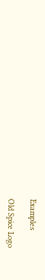Examples

Old Spice Logo